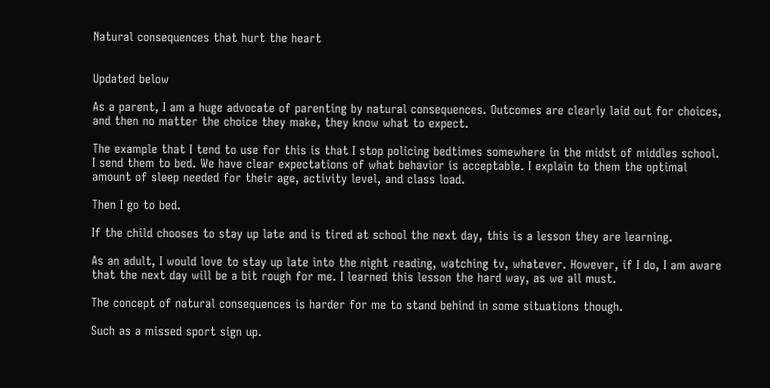Natural consequences that hurt the heart


Updated below

As a parent, I am a huge advocate of parenting by natural consequences. Outcomes are clearly laid out for choices, and then no matter the choice they make, they know what to expect.

The example that I tend to use for this is that I stop policing bedtimes somewhere in the midst of middles school. I send them to bed. We have clear expectations of what behavior is acceptable. I explain to them the optimal amount of sleep needed for their age, activity level, and class load.

Then I go to bed.

If the child chooses to stay up late and is tired at school the next day, this is a lesson they are learning.

As an adult, I would love to stay up late into the night reading, watching tv, whatever. However, if I do, I am aware that the next day will be a bit rough for me. I learned this lesson the hard way, as we all must.

The concept of natural consequences is harder for me to stand behind in some situations though.

Such as a missed sport sign up.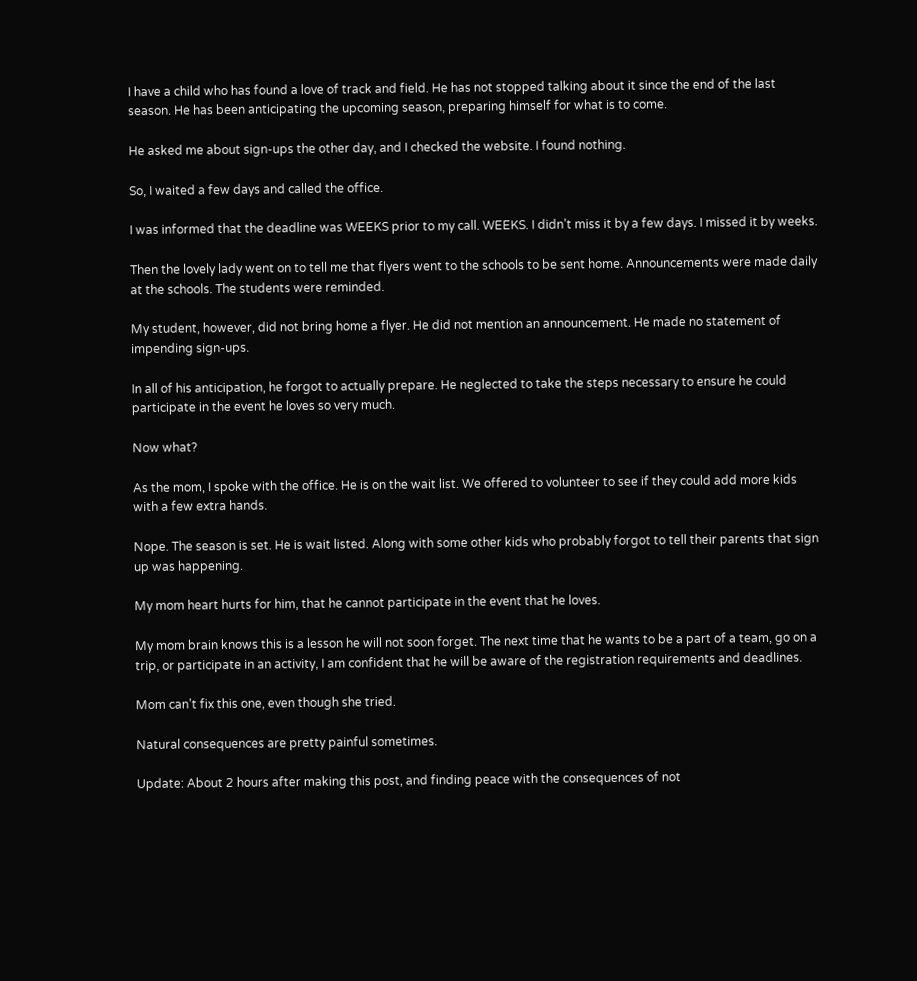I have a child who has found a love of track and field. He has not stopped talking about it since the end of the last season. He has been anticipating the upcoming season, preparing himself for what is to come.

He asked me about sign-ups the other day, and I checked the website. I found nothing.

So, I waited a few days and called the office.

I was informed that the deadline was WEEKS prior to my call. WEEKS. I didn’t miss it by a few days. I missed it by weeks.

Then the lovely lady went on to tell me that flyers went to the schools to be sent home. Announcements were made daily at the schools. The students were reminded.

My student, however, did not bring home a flyer. He did not mention an announcement. He made no statement of impending sign-ups.

In all of his anticipation, he forgot to actually prepare. He neglected to take the steps necessary to ensure he could participate in the event he loves so very much.

Now what?

As the mom, I spoke with the office. He is on the wait list. We offered to volunteer to see if they could add more kids with a few extra hands.

Nope. The season is set. He is wait listed. Along with some other kids who probably forgot to tell their parents that sign up was happening.

My mom heart hurts for him, that he cannot participate in the event that he loves.

My mom brain knows this is a lesson he will not soon forget. The next time that he wants to be a part of a team, go on a trip, or participate in an activity, I am confident that he will be aware of the registration requirements and deadlines.

Mom can’t fix this one, even though she tried.

Natural consequences are pretty painful sometimes.

Update: About 2 hours after making this post, and finding peace with the consequences of not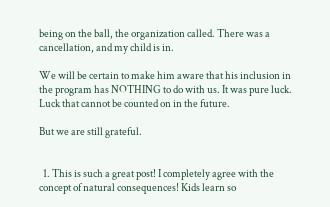being on the ball, the organization called. There was a cancellation, and my child is in.

We will be certain to make him aware that his inclusion in the program has NOTHING to do with us. It was pure luck. Luck that cannot be counted on in the future.

But we are still grateful.


  1. This is such a great post! I completely agree with the concept of natural consequences! Kids learn so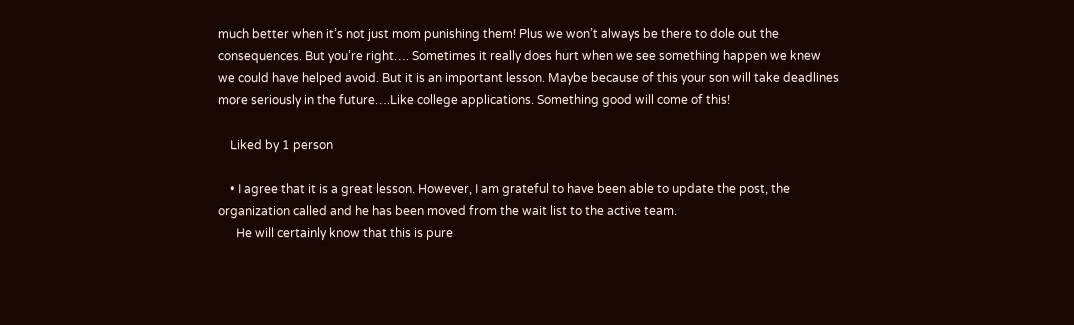much better when it’s not just mom punishing them! Plus we won’t always be there to dole out the consequences. But you’re right…. Sometimes it really does hurt when we see something happen we knew we could have helped avoid. But it is an important lesson. Maybe because of this your son will take deadlines more seriously in the future….Like college applications. Something good will come of this!

    Liked by 1 person

    • I agree that it is a great lesson. However, I am grateful to have been able to update the post, the organization called and he has been moved from the wait list to the active team.
      He will certainly know that this is pure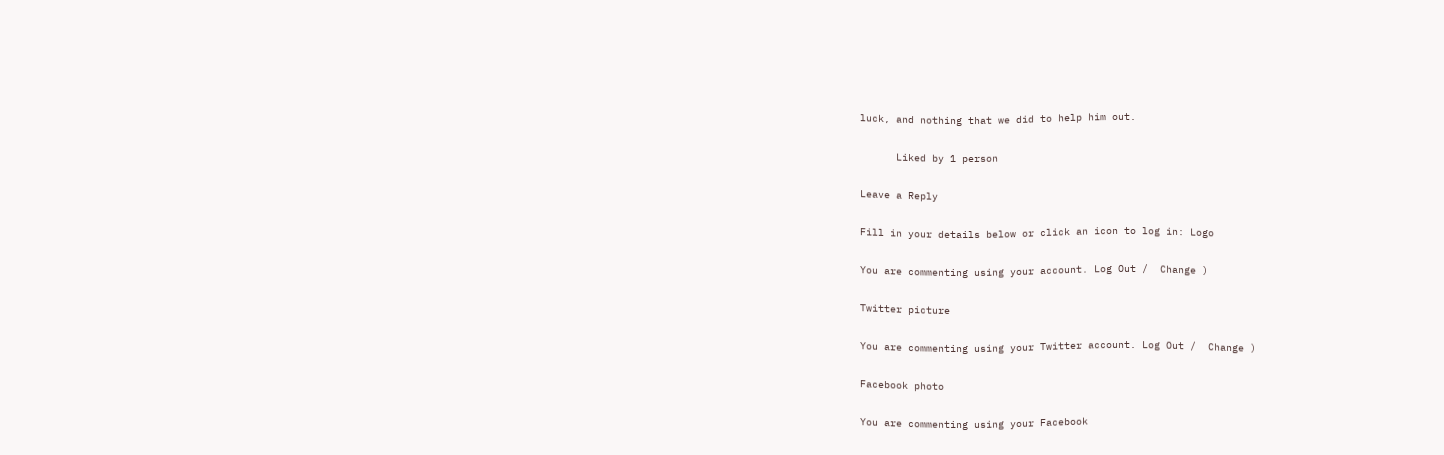luck, and nothing that we did to help him out.

      Liked by 1 person

Leave a Reply

Fill in your details below or click an icon to log in: Logo

You are commenting using your account. Log Out /  Change )

Twitter picture

You are commenting using your Twitter account. Log Out /  Change )

Facebook photo

You are commenting using your Facebook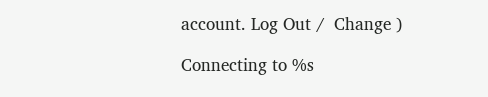account. Log Out /  Change )

Connecting to %s